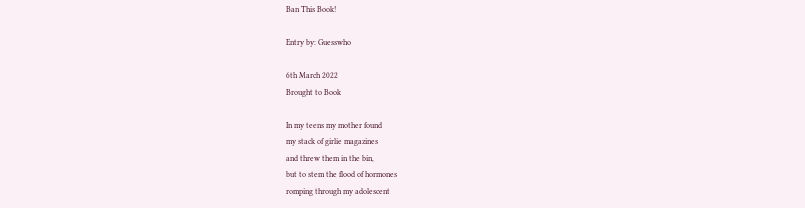Ban This Book!

Entry by: Guesswho

6th March 2022
Brought to Book

In my teens my mother found
my stack of girlie magazines
and threw them in the bin,
but to stem the flood of hormones
romping through my adolescent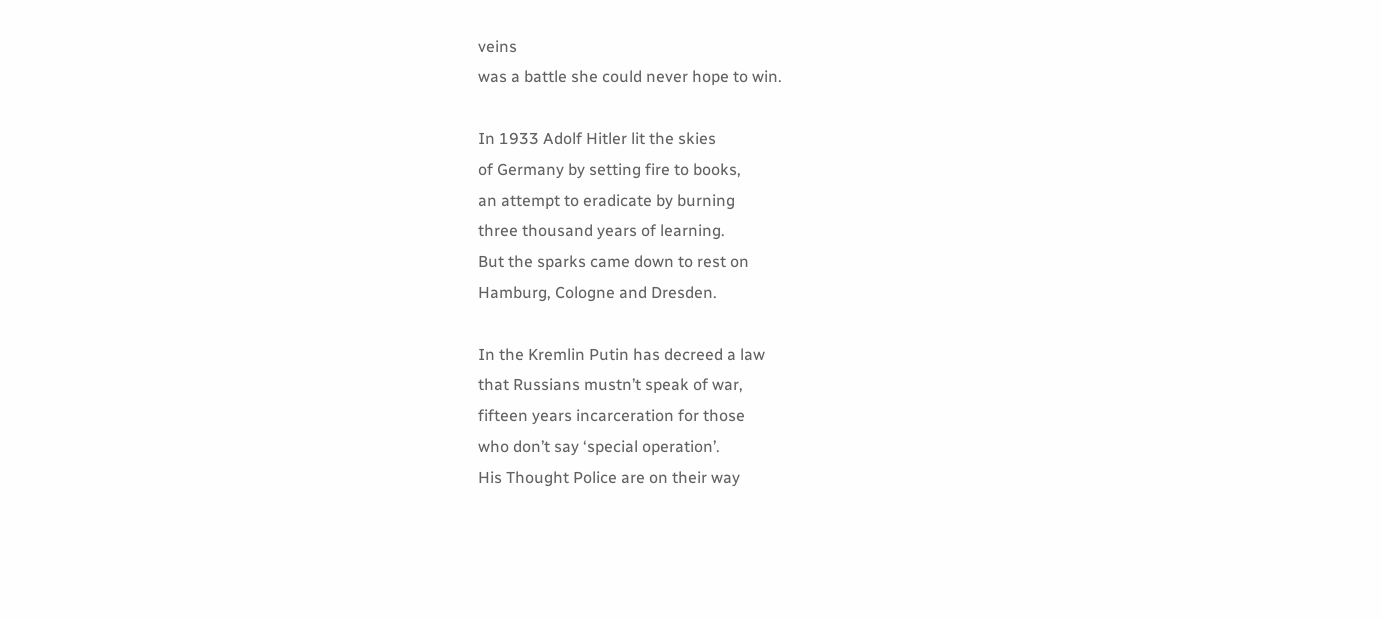veins
was a battle she could never hope to win.

In 1933 Adolf Hitler lit the skies
of Germany by setting fire to books,
an attempt to eradicate by burning
three thousand years of learning.
But the sparks came down to rest on
Hamburg, Cologne and Dresden.

In the Kremlin Putin has decreed a law
that Russians mustn’t speak of war,
fifteen years incarceration for those
who don’t say ‘special operation’.
His Thought Police are on their way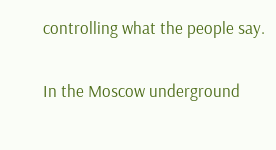controlling what the people say.

In the Moscow underground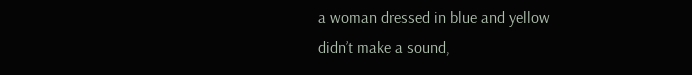a woman dressed in blue and yellow
didn’t make a sound,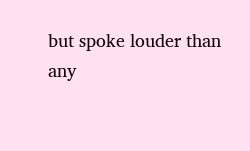but spoke louder than
any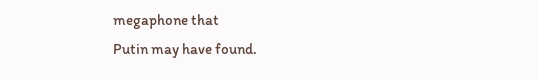megaphone that
Putin may have found.